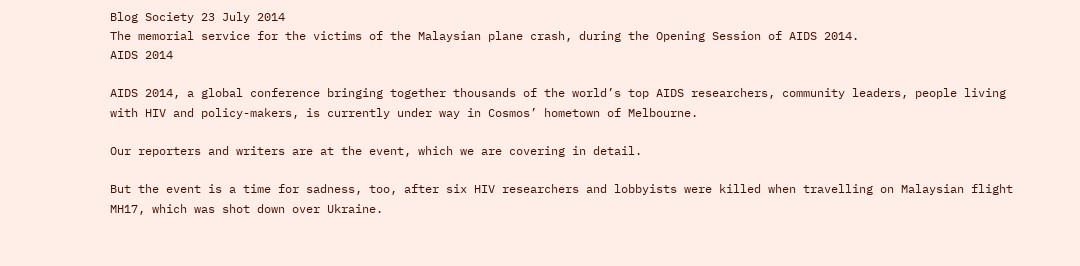Blog Society 23 July 2014
The memorial service for the victims of the Malaysian plane crash, during the Opening Session of AIDS 2014.
AIDS 2014

AIDS 2014, a global conference bringing together thousands of the world’s top AIDS researchers, community leaders, people living with HIV and policy-makers, is currently under way in Cosmos’ hometown of Melbourne.

Our reporters and writers are at the event, which we are covering in detail.

But the event is a time for sadness, too, after six HIV researchers and lobbyists were killed when travelling on Malaysian flight MH17, which was shot down over Ukraine.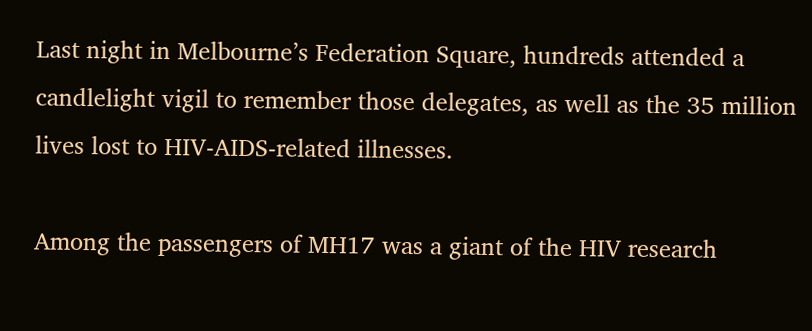Last night in Melbourne’s Federation Square, hundreds attended a candlelight vigil to remember those delegates, as well as the 35 million lives lost to HIV-AIDS-related illnesses.

Among the passengers of MH17 was a giant of the HIV research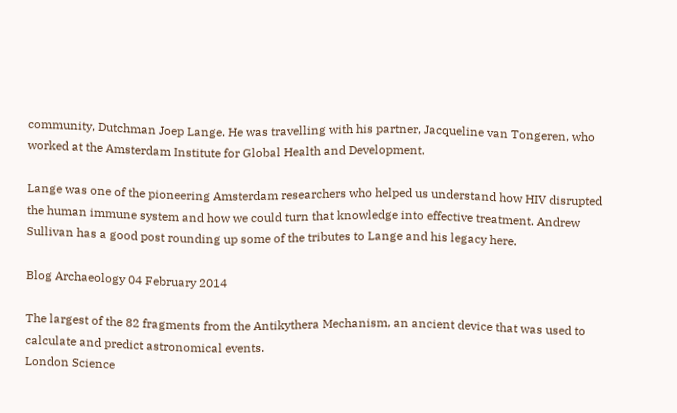community, Dutchman Joep Lange. He was travelling with his partner, Jacqueline van Tongeren, who worked at the Amsterdam Institute for Global Health and Development.

Lange was one of the pioneering Amsterdam researchers who helped us understand how HIV disrupted the human immune system and how we could turn that knowledge into effective treatment. Andrew Sullivan has a good post rounding up some of the tributes to Lange and his legacy here.

Blog Archaeology 04 February 2014

The largest of the 82 fragments from the Antikythera Mechanism, an ancient device that was used to calculate and predict astronomical events.
London Science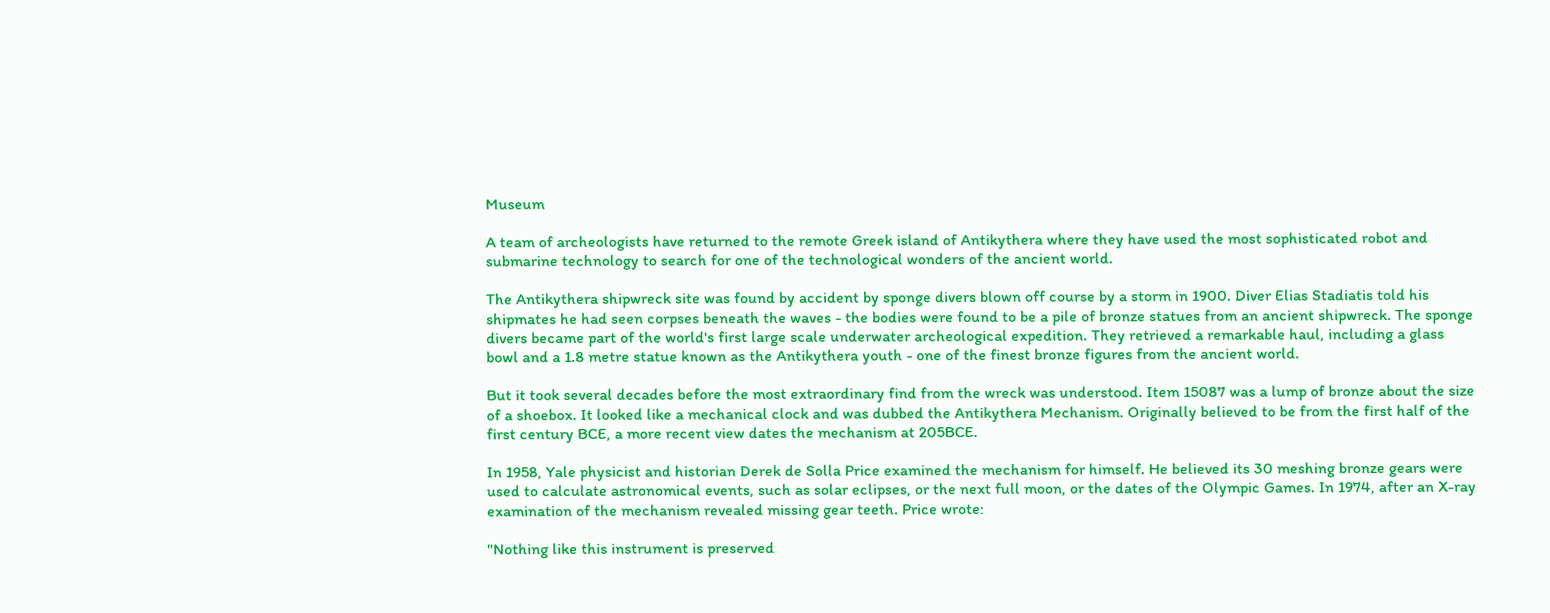Museum

A team of archeologists have returned to the remote Greek island of Antikythera where they have used the most sophisticated robot and submarine technology to search for one of the technological wonders of the ancient world.

The Antikythera shipwreck site was found by accident by sponge divers blown off course by a storm in 1900. Diver Elias Stadiatis told his shipmates he had seen corpses beneath the waves - the bodies were found to be a pile of bronze statues from an ancient shipwreck. The sponge divers became part of the world's first large scale underwater archeological expedition. They retrieved a remarkable haul, including a glass bowl and a 1.8 metre statue known as the Antikythera youth - one of the finest bronze figures from the ancient world.

But it took several decades before the most extraordinary find from the wreck was understood. Item 15087 was a lump of bronze about the size of a shoebox. It looked like a mechanical clock and was dubbed the Antikythera Mechanism. Originally believed to be from the first half of the first century BCE, a more recent view dates the mechanism at 205BCE.

In 1958, Yale physicist and historian Derek de Solla Price examined the mechanism for himself. He believed its 30 meshing bronze gears were used to calculate astronomical events, such as solar eclipses, or the next full moon, or the dates of the Olympic Games. In 1974, after an X-ray examination of the mechanism revealed missing gear teeth. Price wrote:

"Nothing like this instrument is preserved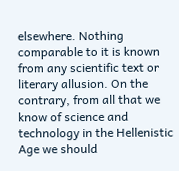elsewhere. Nothing comparable to it is known from any scientific text or literary allusion. On the contrary, from all that we know of science and technology in the Hellenistic Age we should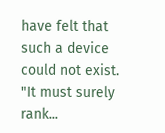have felt that such a device could not exist.
"It must surely rank...